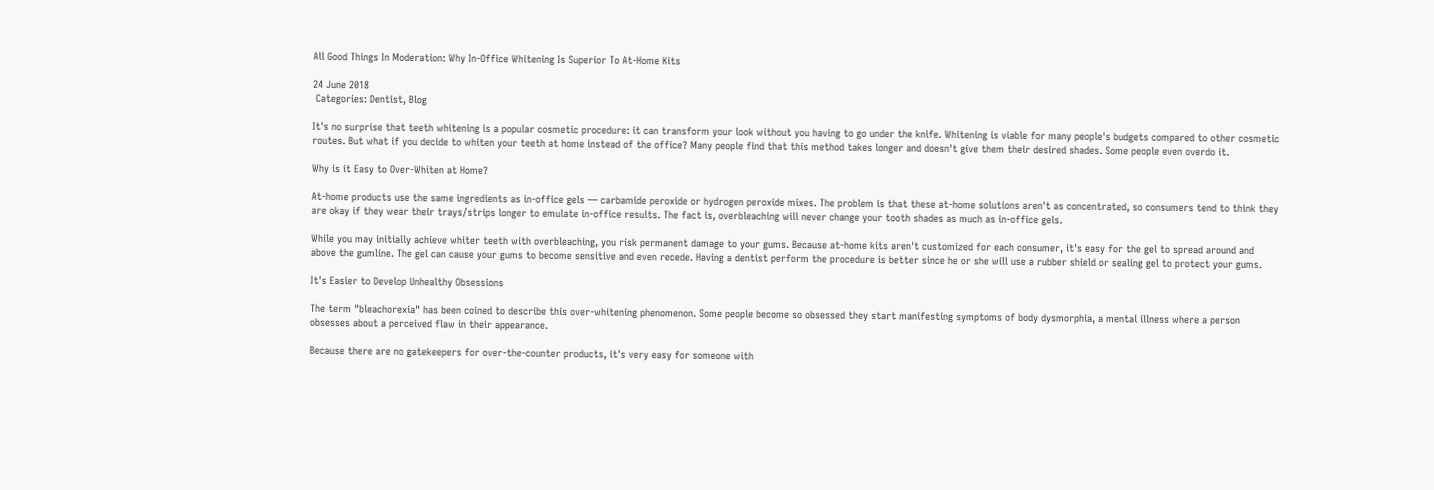All Good Things In Moderation: Why In-Office Whitening Is Superior To At-Home Kits

24 June 2018
 Categories: Dentist, Blog

It's no surprise that teeth whitening is a popular cosmetic procedure: it can transform your look without you having to go under the knife. Whitening is viable for many people's budgets compared to other cosmetic routes. But what if you decide to whiten your teeth at home instead of the office? Many people find that this method takes longer and doesn't give them their desired shades. Some people even overdo it.

Why is it Easy to Over-Whiten at Home?

At-home products use the same ingredients as in-office gels — carbamide peroxide or hydrogen peroxide mixes. The problem is that these at-home solutions aren't as concentrated, so consumers tend to think they are okay if they wear their trays/strips longer to emulate in-office results. The fact is, overbleaching will never change your tooth shades as much as in-office gels.

While you may initially achieve whiter teeth with overbleaching, you risk permanent damage to your gums. Because at-home kits aren't customized for each consumer, it's easy for the gel to spread around and above the gumline. The gel can cause your gums to become sensitive and even recede. Having a dentist perform the procedure is better since he or she will use a rubber shield or sealing gel to protect your gums.

It's Easier to Develop Unhealthy Obsessions

The term "bleachorexia" has been coined to describe this over-whitening phenomenon. Some people become so obsessed they start manifesting symptoms of body dysmorphia, a mental illness where a person obsesses about a perceived flaw in their appearance.

Because there are no gatekeepers for over-the-counter products, it's very easy for someone with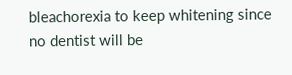bleachorexia to keep whitening since no dentist will be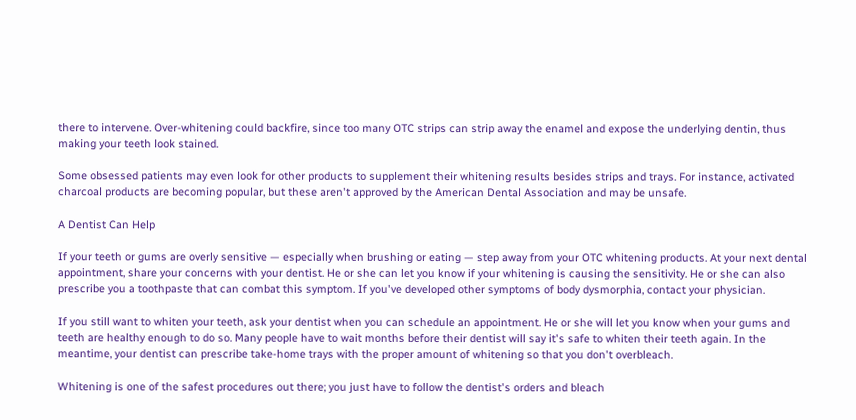there to intervene. Over-whitening could backfire, since too many OTC strips can strip away the enamel and expose the underlying dentin, thus making your teeth look stained.

Some obsessed patients may even look for other products to supplement their whitening results besides strips and trays. For instance, activated charcoal products are becoming popular, but these aren't approved by the American Dental Association and may be unsafe.

A Dentist Can Help

If your teeth or gums are overly sensitive — especially when brushing or eating — step away from your OTC whitening products. At your next dental appointment, share your concerns with your dentist. He or she can let you know if your whitening is causing the sensitivity. He or she can also prescribe you a toothpaste that can combat this symptom. If you've developed other symptoms of body dysmorphia, contact your physician.

If you still want to whiten your teeth, ask your dentist when you can schedule an appointment. He or she will let you know when your gums and teeth are healthy enough to do so. Many people have to wait months before their dentist will say it's safe to whiten their teeth again. In the meantime, your dentist can prescribe take-home trays with the proper amount of whitening so that you don't overbleach.

Whitening is one of the safest procedures out there; you just have to follow the dentist's orders and bleach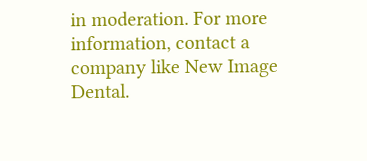in moderation. For more information, contact a company like New Image Dental.